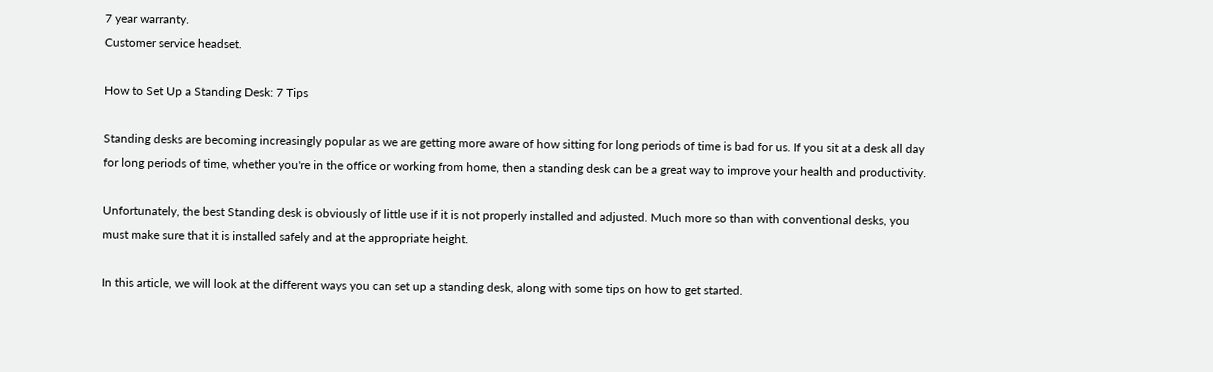7 year warranty.
Customer service headset.

How to Set Up a Standing Desk: 7 Tips

Standing desks are becoming increasingly popular as we are getting more aware of how sitting for long periods of time is bad for us. If you sit at a desk all day for long periods of time, whether you're in the office or working from home, then a standing desk can be a great way to improve your health and productivity.

Unfortunately, the best Standing desk is obviously of little use if it is not properly installed and adjusted. Much more so than with conventional desks, you must make sure that it is installed safely and at the appropriate height.

In this article, we will look at the different ways you can set up a standing desk, along with some tips on how to get started.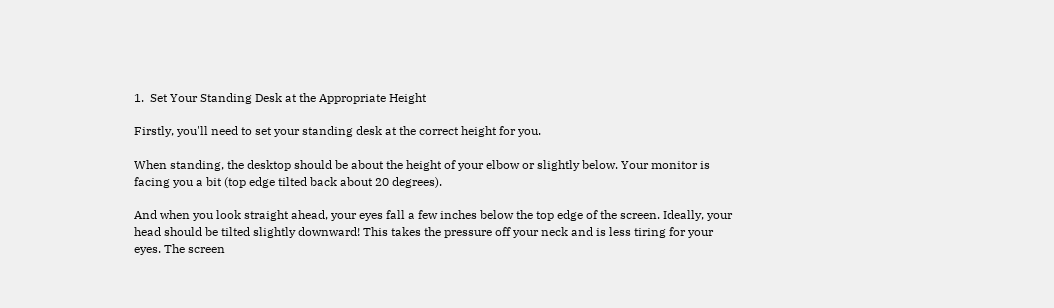1.  Set Your Standing Desk at the Appropriate Height

Firstly, you'll need to set your standing desk at the correct height for you.

When standing, the desktop should be about the height of your elbow or slightly below. Your monitor is facing you a bit (top edge tilted back about 20 degrees).

And when you look straight ahead, your eyes fall a few inches below the top edge of the screen. Ideally, your head should be tilted slightly downward! This takes the pressure off your neck and is less tiring for your eyes. The screen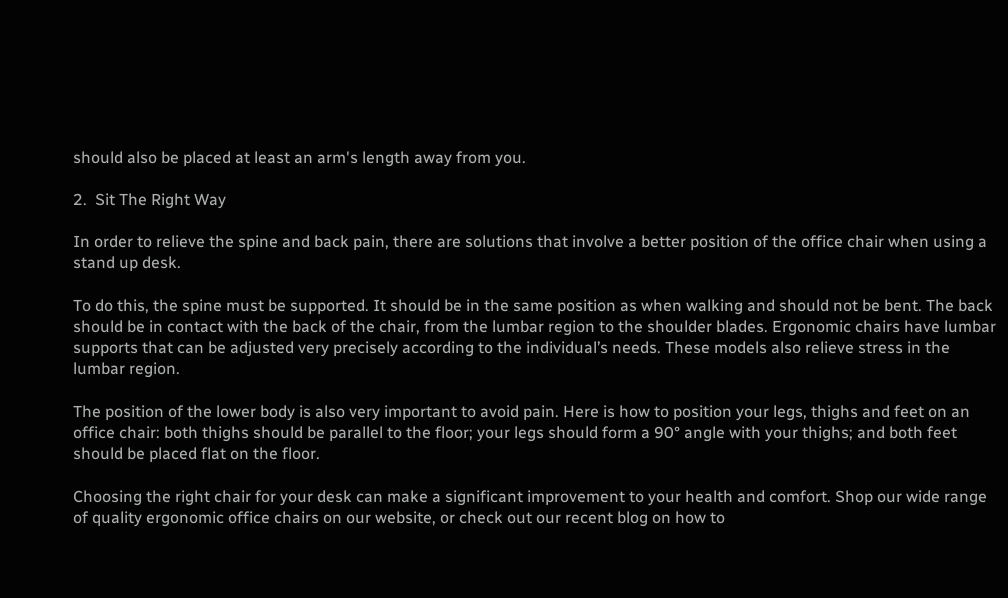should also be placed at least an arm's length away from you.

2.  Sit The Right Way

In order to relieve the spine and back pain, there are solutions that involve a better position of the office chair when using a stand up desk.

To do this, the spine must be supported. It should be in the same position as when walking and should not be bent. The back should be in contact with the back of the chair, from the lumbar region to the shoulder blades. Ergonomic chairs have lumbar supports that can be adjusted very precisely according to the individual’s needs. These models also relieve stress in the lumbar region.

The position of the lower body is also very important to avoid pain. Here is how to position your legs, thighs and feet on an office chair: both thighs should be parallel to the floor; your legs should form a 90° angle with your thighs; and both feet should be placed flat on the floor.

Choosing the right chair for your desk can make a significant improvement to your health and comfort. Shop our wide range of quality ergonomic office chairs on our website, or check out our recent blog on how to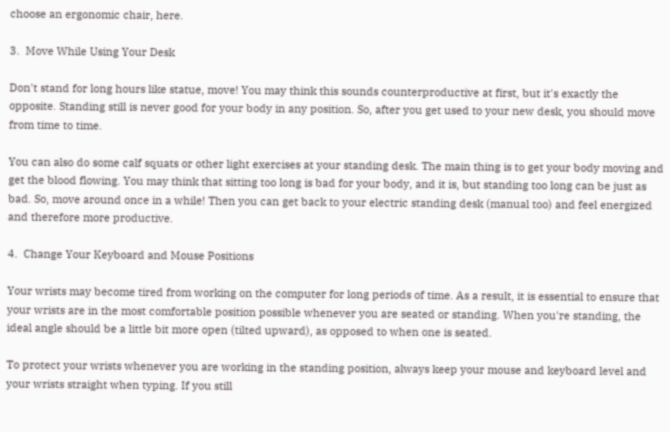choose an ergonomic chair, here.

3.  Move While Using Your Desk

Don't stand for long hours like statue, move! You may think this sounds counterproductive at first, but it's exactly the opposite. Standing still is never good for your body in any position. So, after you get used to your new desk, you should move from time to time.

You can also do some calf squats or other light exercises at your standing desk. The main thing is to get your body moving and get the blood flowing. You may think that sitting too long is bad for your body, and it is, but standing too long can be just as bad. So, move around once in a while! Then you can get back to your electric standing desk (manual too) and feel energized and therefore more productive.

4.  Change Your Keyboard and Mouse Positions

Your wrists may become tired from working on the computer for long periods of time. As a result, it is essential to ensure that your wrists are in the most comfortable position possible whenever you are seated or standing. When you're standing, the ideal angle should be a little bit more open (tilted upward), as opposed to when one is seated.

To protect your wrists whenever you are working in the standing position, always keep your mouse and keyboard level and your wrists straight when typing. If you still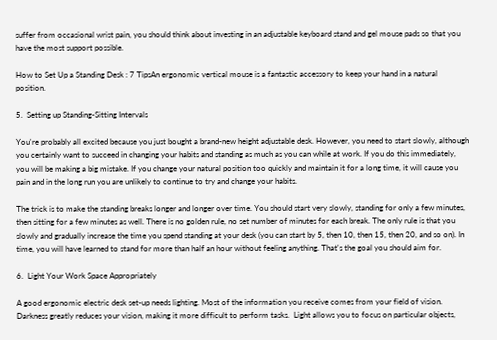suffer from occasional wrist pain, you should think about investing in an adjustable keyboard stand and gel mouse pads so that you have the most support possible.

How to Set Up a Standing Desk : 7 TipsAn ergonomic vertical mouse is a fantastic accessory to keep your hand in a natural position.

5.  Setting up Standing-Sitting Intervals

You're probably all excited because you just bought a brand-new height adjustable desk. However, you need to start slowly, although you certainly want to succeed in changing your habits and standing as much as you can while at work. If you do this immediately, you will be making a big mistake. If you change your natural position too quickly and maintain it for a long time, it will cause you pain and in the long run you are unlikely to continue to try and change your habits.

The trick is to make the standing breaks longer and longer over time. You should start very slowly, standing for only a few minutes, then sitting for a few minutes as well. There is no golden rule, no set number of minutes for each break. The only rule is that you slowly and gradually increase the time you spend standing at your desk (you can start by 5, then 10, then 15, then 20, and so on). In time, you will have learned to stand for more than half an hour without feeling anything. That's the goal you should aim for.

6.  Light Your Work Space Appropriately

A good ergonomic electric desk set-up needs lighting. Most of the information you receive comes from your field of vision. Darkness greatly reduces your vision, making it more difficult to perform tasks.  Light allows you to focus on particular objects,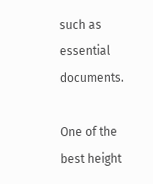such as essential documents.

One of the best height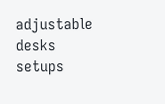adjustable desks setups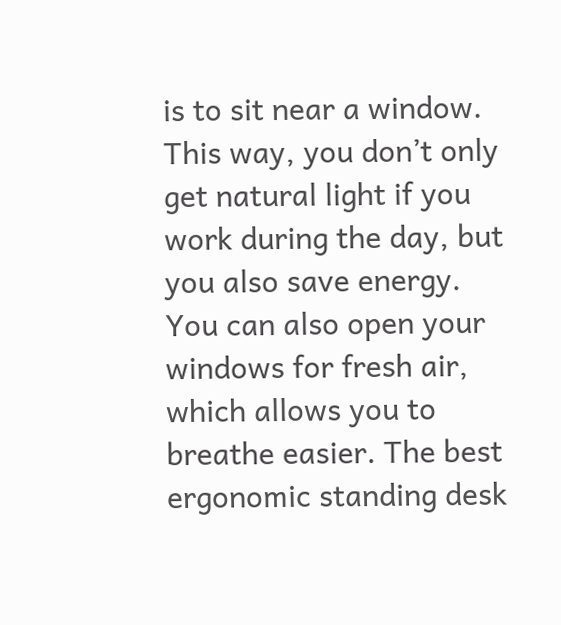is to sit near a window. This way, you don’t only get natural light if you work during the day, but you also save energy. You can also open your windows for fresh air, which allows you to breathe easier. The best ergonomic standing desk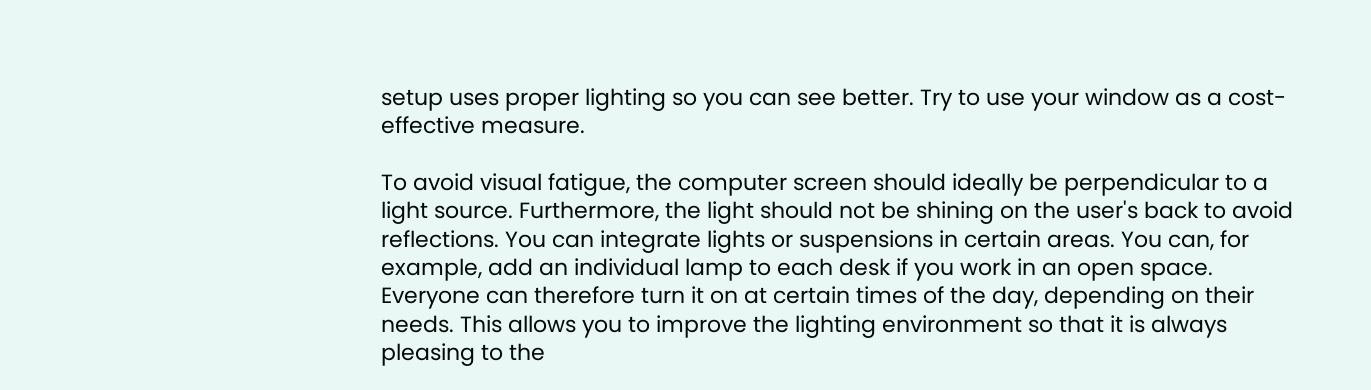setup uses proper lighting so you can see better. Try to use your window as a cost-effective measure.

To avoid visual fatigue, the computer screen should ideally be perpendicular to a light source. Furthermore, the light should not be shining on the user's back to avoid reflections. You can integrate lights or suspensions in certain areas. You can, for example, add an individual lamp to each desk if you work in an open space. Everyone can therefore turn it on at certain times of the day, depending on their needs. This allows you to improve the lighting environment so that it is always pleasing to the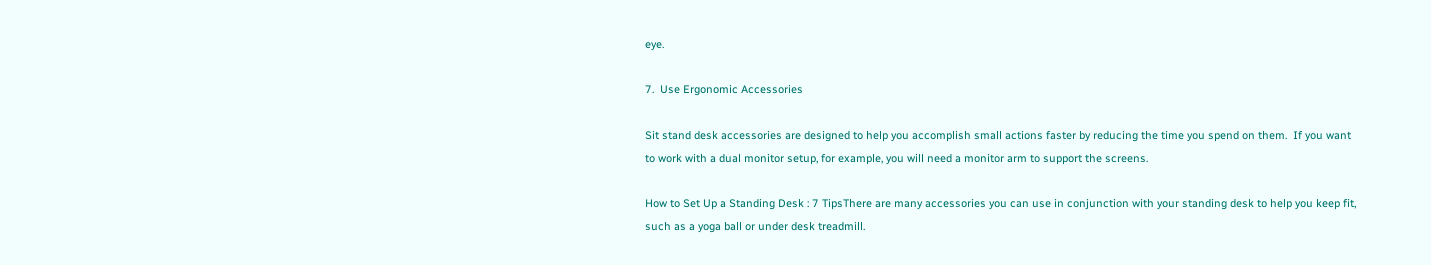eye.

7.  Use Ergonomic Accessories

Sit stand desk accessories are designed to help you accomplish small actions faster by reducing the time you spend on them.  If you want to work with a dual monitor setup, for example, you will need a monitor arm to support the screens.

How to Set Up a Standing Desk : 7 TipsThere are many accessories you can use in conjunction with your standing desk to help you keep fit, such as a yoga ball or under desk treadmill.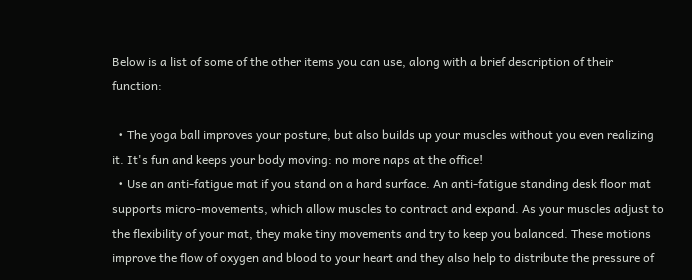Below is a list of some of the other items you can use, along with a brief description of their function:

  • The yoga ball improves your posture, but also builds up your muscles without you even realizing it. It's fun and keeps your body moving: no more naps at the office!
  • Use an anti-fatigue mat if you stand on a hard surface. An anti-fatigue standing desk floor mat supports micro-movements, which allow muscles to contract and expand. As your muscles adjust to the flexibility of your mat, they make tiny movements and try to keep you balanced. These motions improve the flow of oxygen and blood to your heart and they also help to distribute the pressure of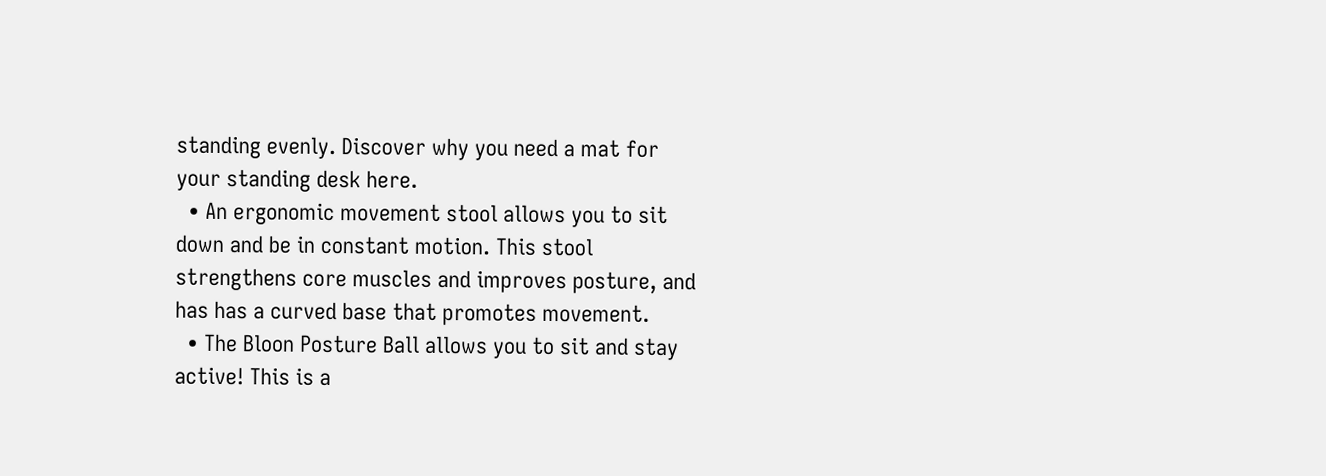standing evenly. Discover why you need a mat for your standing desk here.
  • An ergonomic movement stool allows you to sit down and be in constant motion. This stool strengthens core muscles and improves posture, and has has a curved base that promotes movement.
  • The Bloon Posture Ball allows you to sit and stay active! This is a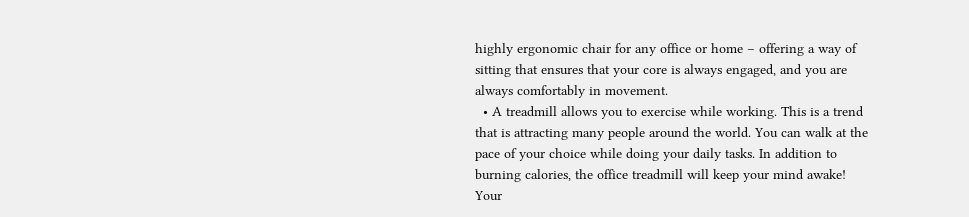highly ergonomic chair for any office or home – offering a way of sitting that ensures that your core is always engaged, and you are always comfortably in movement.
  • A treadmill allows you to exercise while working. This is a trend that is attracting many people around the world. You can walk at the pace of your choice while doing your daily tasks. In addition to burning calories, the office treadmill will keep your mind awake! Your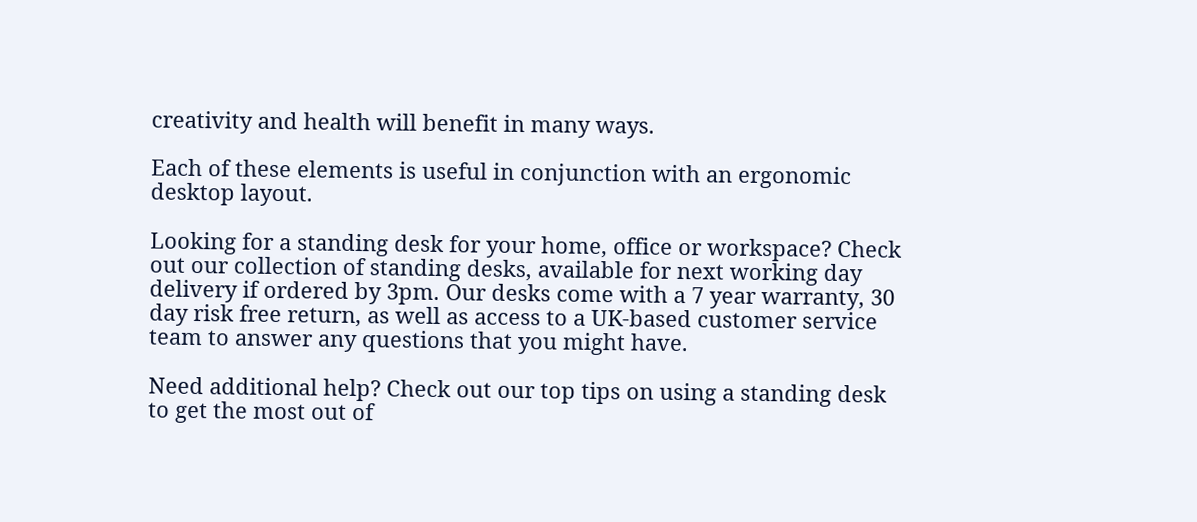creativity and health will benefit in many ways.

Each of these elements is useful in conjunction with an ergonomic desktop layout.

Looking for a standing desk for your home, office or workspace? Check out our collection of standing desks, available for next working day delivery if ordered by 3pm. Our desks come with a 7 year warranty, 30 day risk free return, as well as access to a UK-based customer service team to answer any questions that you might have.

Need additional help? Check out our top tips on using a standing desk to get the most out of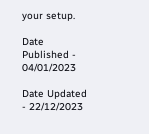your setup.

Date Published - 04/01/2023

Date Updated - 22/12/2023